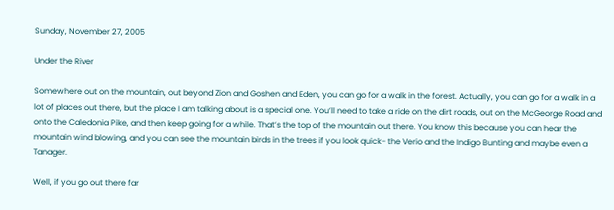Sunday, November 27, 2005

Under the River

Somewhere out on the mountain, out beyond Zion and Goshen and Eden, you can go for a walk in the forest. Actually, you can go for a walk in a lot of places out there, but the place I am talking about is a special one. You’ll need to take a ride on the dirt roads, out on the McGeorge Road and onto the Caledonia Pike, and then keep going for a while. That’s the top of the mountain out there. You know this because you can hear the mountain wind blowing, and you can see the mountain birds in the trees if you look quick- the Verio and the Indigo Bunting and maybe even a Tanager.

Well, if you go out there far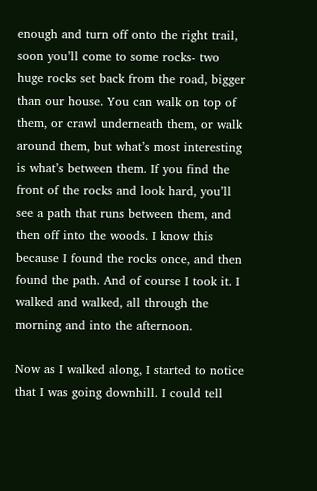enough and turn off onto the right trail, soon you’ll come to some rocks- two huge rocks set back from the road, bigger than our house. You can walk on top of them, or crawl underneath them, or walk around them, but what’s most interesting is what’s between them. If you find the front of the rocks and look hard, you’ll see a path that runs between them, and then off into the woods. I know this because I found the rocks once, and then found the path. And of course I took it. I walked and walked, all through the morning and into the afternoon.

Now as I walked along, I started to notice that I was going downhill. I could tell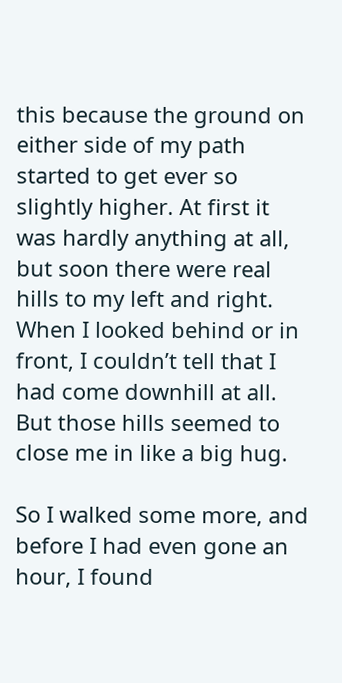this because the ground on either side of my path started to get ever so slightly higher. At first it was hardly anything at all, but soon there were real hills to my left and right. When I looked behind or in front, I couldn’t tell that I had come downhill at all. But those hills seemed to close me in like a big hug.

So I walked some more, and before I had even gone an hour, I found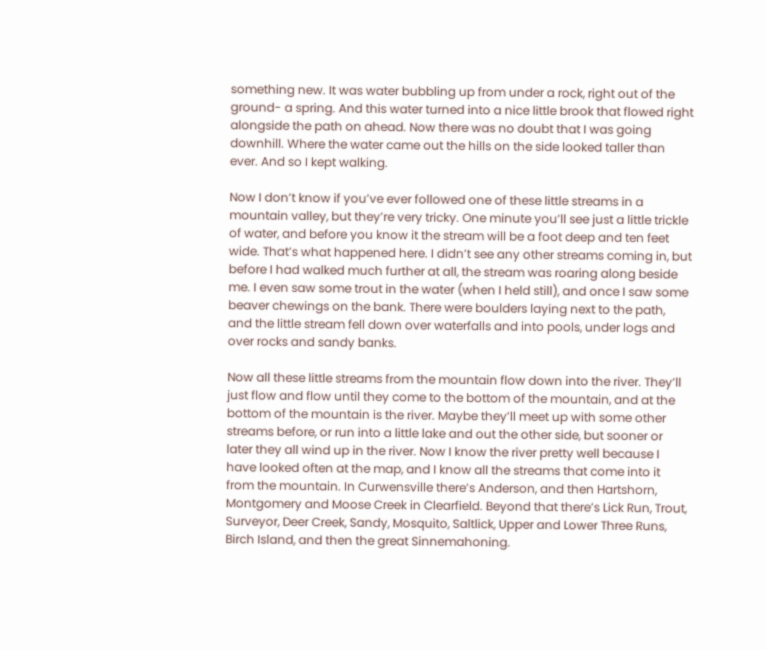something new. It was water bubbling up from under a rock, right out of the ground- a spring. And this water turned into a nice little brook that flowed right alongside the path on ahead. Now there was no doubt that I was going downhill. Where the water came out the hills on the side looked taller than ever. And so I kept walking.

Now I don’t know if you’ve ever followed one of these little streams in a mountain valley, but they’re very tricky. One minute you’ll see just a little trickle of water, and before you know it the stream will be a foot deep and ten feet wide. That’s what happened here. I didn’t see any other streams coming in, but before I had walked much further at all, the stream was roaring along beside me. I even saw some trout in the water (when I held still), and once I saw some beaver chewings on the bank. There were boulders laying next to the path, and the little stream fell down over waterfalls and into pools, under logs and over rocks and sandy banks.

Now all these little streams from the mountain flow down into the river. They’ll just flow and flow until they come to the bottom of the mountain, and at the bottom of the mountain is the river. Maybe they’ll meet up with some other streams before, or run into a little lake and out the other side, but sooner or later they all wind up in the river. Now I know the river pretty well because I have looked often at the map, and I know all the streams that come into it from the mountain. In Curwensville there’s Anderson, and then Hartshorn, Montgomery and Moose Creek in Clearfield. Beyond that there’s Lick Run, Trout, Surveyor, Deer Creek, Sandy, Mosquito, Saltlick, Upper and Lower Three Runs, Birch Island, and then the great Sinnemahoning.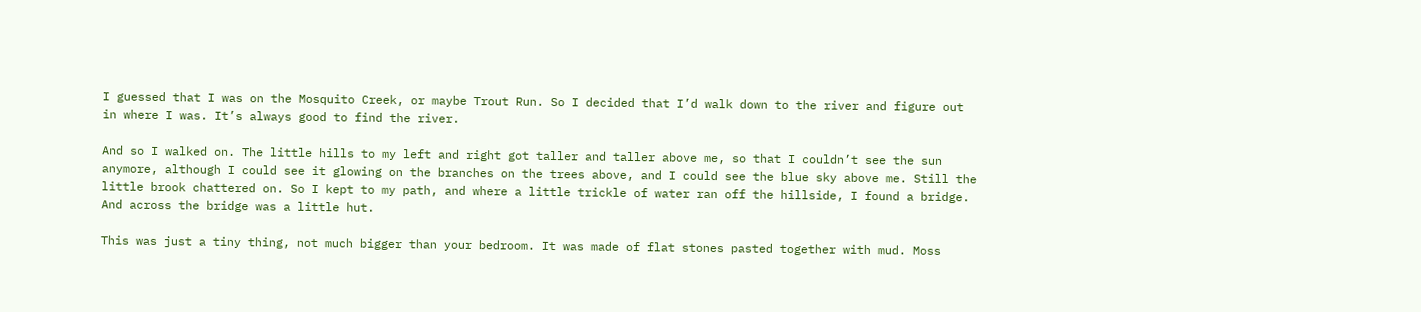I guessed that I was on the Mosquito Creek, or maybe Trout Run. So I decided that I’d walk down to the river and figure out in where I was. It’s always good to find the river.

And so I walked on. The little hills to my left and right got taller and taller above me, so that I couldn’t see the sun anymore, although I could see it glowing on the branches on the trees above, and I could see the blue sky above me. Still the little brook chattered on. So I kept to my path, and where a little trickle of water ran off the hillside, I found a bridge. And across the bridge was a little hut.

This was just a tiny thing, not much bigger than your bedroom. It was made of flat stones pasted together with mud. Moss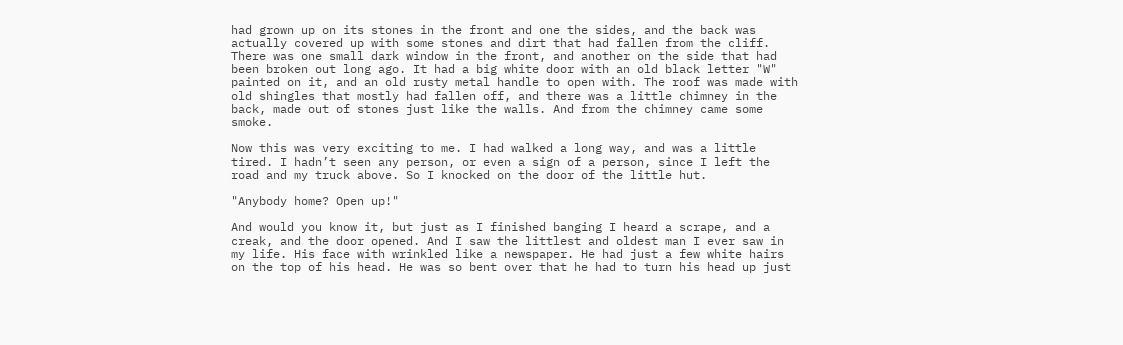had grown up on its stones in the front and one the sides, and the back was actually covered up with some stones and dirt that had fallen from the cliff. There was one small dark window in the front, and another on the side that had been broken out long ago. It had a big white door with an old black letter "W" painted on it, and an old rusty metal handle to open with. The roof was made with old shingles that mostly had fallen off, and there was a little chimney in the back, made out of stones just like the walls. And from the chimney came some smoke.

Now this was very exciting to me. I had walked a long way, and was a little tired. I hadn’t seen any person, or even a sign of a person, since I left the road and my truck above. So I knocked on the door of the little hut.

"Anybody home? Open up!"

And would you know it, but just as I finished banging I heard a scrape, and a creak, and the door opened. And I saw the littlest and oldest man I ever saw in my life. His face with wrinkled like a newspaper. He had just a few white hairs on the top of his head. He was so bent over that he had to turn his head up just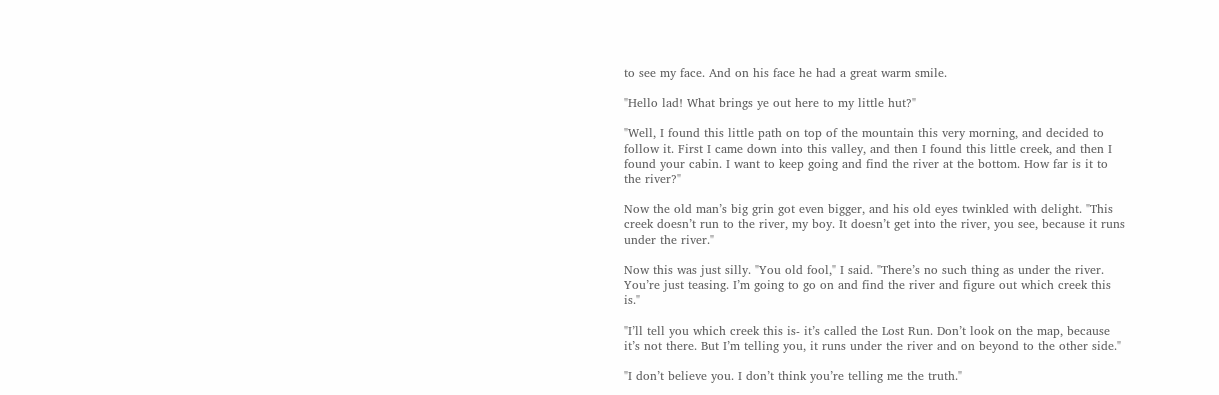to see my face. And on his face he had a great warm smile.

"Hello lad! What brings ye out here to my little hut?"

"Well, I found this little path on top of the mountain this very morning, and decided to follow it. First I came down into this valley, and then I found this little creek, and then I found your cabin. I want to keep going and find the river at the bottom. How far is it to the river?"

Now the old man’s big grin got even bigger, and his old eyes twinkled with delight. "This creek doesn’t run to the river, my boy. It doesn’t get into the river, you see, because it runs under the river."

Now this was just silly. "You old fool," I said. "There’s no such thing as under the river. You’re just teasing. I’m going to go on and find the river and figure out which creek this is."

"I’ll tell you which creek this is- it’s called the Lost Run. Don’t look on the map, because it’s not there. But I’m telling you, it runs under the river and on beyond to the other side."

"I don’t believe you. I don’t think you’re telling me the truth."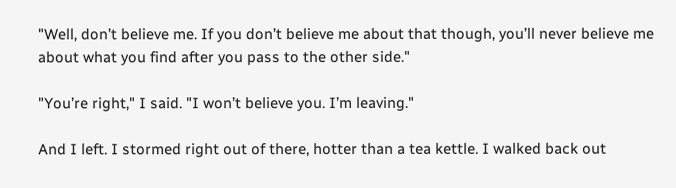"Well, don’t believe me. If you don’t believe me about that though, you’ll never believe me about what you find after you pass to the other side."

"You’re right," I said. "I won’t believe you. I’m leaving."

And I left. I stormed right out of there, hotter than a tea kettle. I walked back out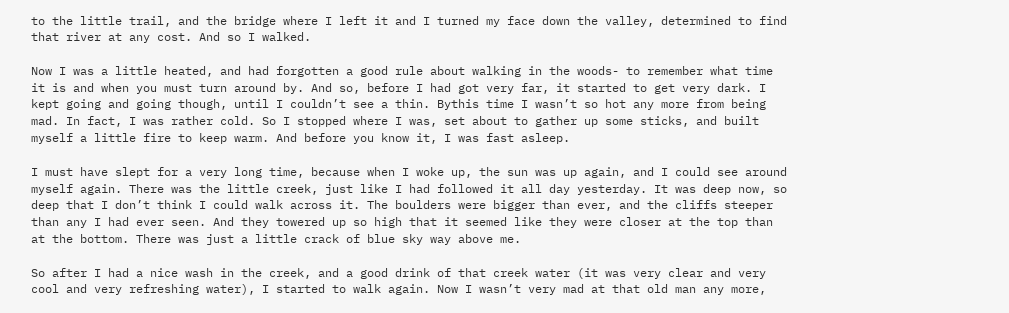to the little trail, and the bridge where I left it and I turned my face down the valley, determined to find that river at any cost. And so I walked.

Now I was a little heated, and had forgotten a good rule about walking in the woods- to remember what time it is and when you must turn around by. And so, before I had got very far, it started to get very dark. I kept going and going though, until I couldn’t see a thin. Bythis time I wasn’t so hot any more from being mad. In fact, I was rather cold. So I stopped where I was, set about to gather up some sticks, and built myself a little fire to keep warm. And before you know it, I was fast asleep.

I must have slept for a very long time, because when I woke up, the sun was up again, and I could see around myself again. There was the little creek, just like I had followed it all day yesterday. It was deep now, so deep that I don’t think I could walk across it. The boulders were bigger than ever, and the cliffs steeper than any I had ever seen. And they towered up so high that it seemed like they were closer at the top than at the bottom. There was just a little crack of blue sky way above me.

So after I had a nice wash in the creek, and a good drink of that creek water (it was very clear and very cool and very refreshing water), I started to walk again. Now I wasn’t very mad at that old man any more,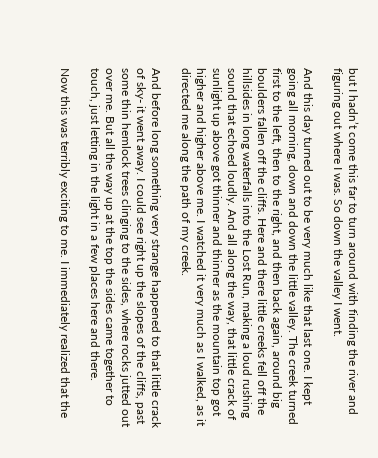but I hadn’t come this far to turn around with finding the river and figuring out where I was. So down the valley I went.

And this day turned out to be very much like that last one. I kept going all morning, down and down the little valley. The creek turned first to the left, then to the right, and then back again, around big boulders fallen off the cliffs. Here and there little creeks fell off the hillsides in long waterfalls into the Lost Run, making a loud rushing sound that echoed loudly. And all along the way, that little crack of sunlight up above got thinner and thinner as the mountain top got higher and higher above me. I watched it very much as I walked, as it directed me along the path of my creek.

And before long something very strange happened to that little crack of sky- it went away. I could see right up the slopes of the cliffs, past some thin hemlock trees clinging to the sides, where rocks jutted out over me. But all the way up at the top the sides came together to touch, just letting in the light in a few places here and there.

Now this was terribly exciting to me. I immediately realized that the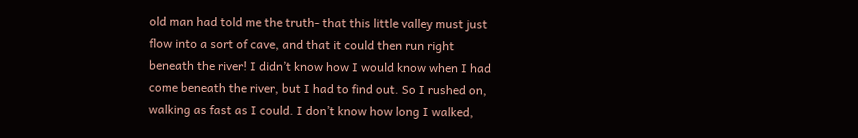old man had told me the truth- that this little valley must just flow into a sort of cave, and that it could then run right beneath the river! I didn’t know how I would know when I had come beneath the river, but I had to find out. So I rushed on, walking as fast as I could. I don’t know how long I walked,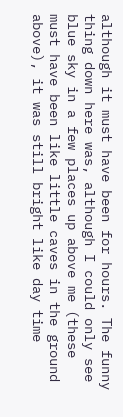although it must have been for hours. The funny thing down here was, although I could only see blue sky in a few places up above me (these must have been like little caves in the ground above), it was still bright like day time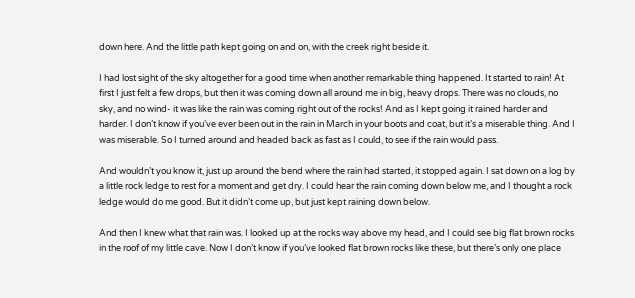down here. And the little path kept going on and on, with the creek right beside it.

I had lost sight of the sky altogether for a good time when another remarkable thing happened. It started to rain! At first I just felt a few drops, but then it was coming down all around me in big, heavy drops. There was no clouds, no sky, and no wind- it was like the rain was coming right out of the rocks! And as I kept going it rained harder and harder. I don’t know if you’ve ever been out in the rain in March in your boots and coat, but it’s a miserable thing. And I was miserable. So I turned around and headed back as fast as I could, to see if the rain would pass.

And wouldn’t you know it, just up around the bend where the rain had started, it stopped again. I sat down on a log by a little rock ledge to rest for a moment and get dry. I could hear the rain coming down below me, and I thought a rock ledge would do me good. But it didn’t come up, but just kept raining down below.

And then I knew what that rain was. I looked up at the rocks way above my head, and I could see big flat brown rocks in the roof of my little cave. Now I don’t know if you’ve looked flat brown rocks like these, but there’s only one place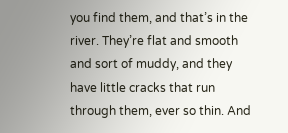you find them, and that’s in the river. They’re flat and smooth and sort of muddy, and they have little cracks that run through them, ever so thin. And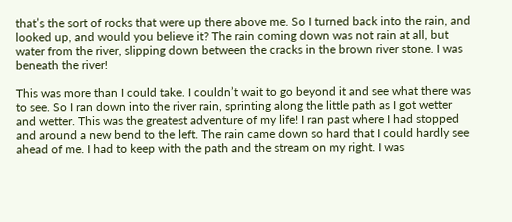that’s the sort of rocks that were up there above me. So I turned back into the rain, and looked up, and would you believe it? The rain coming down was not rain at all, but water from the river, slipping down between the cracks in the brown river stone. I was beneath the river!

This was more than I could take. I couldn’t wait to go beyond it and see what there was to see. So I ran down into the river rain, sprinting along the little path as I got wetter and wetter. This was the greatest adventure of my life! I ran past where I had stopped and around a new bend to the left. The rain came down so hard that I could hardly see ahead of me. I had to keep with the path and the stream on my right. I was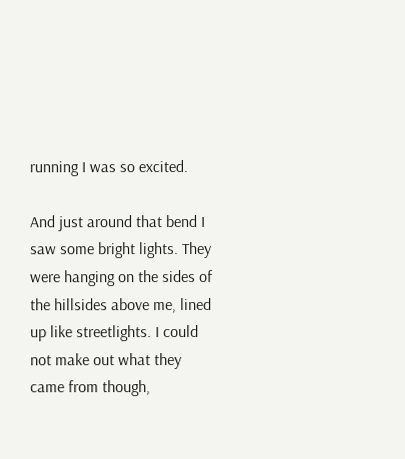running I was so excited.

And just around that bend I saw some bright lights. They were hanging on the sides of the hillsides above me, lined up like streetlights. I could not make out what they came from though,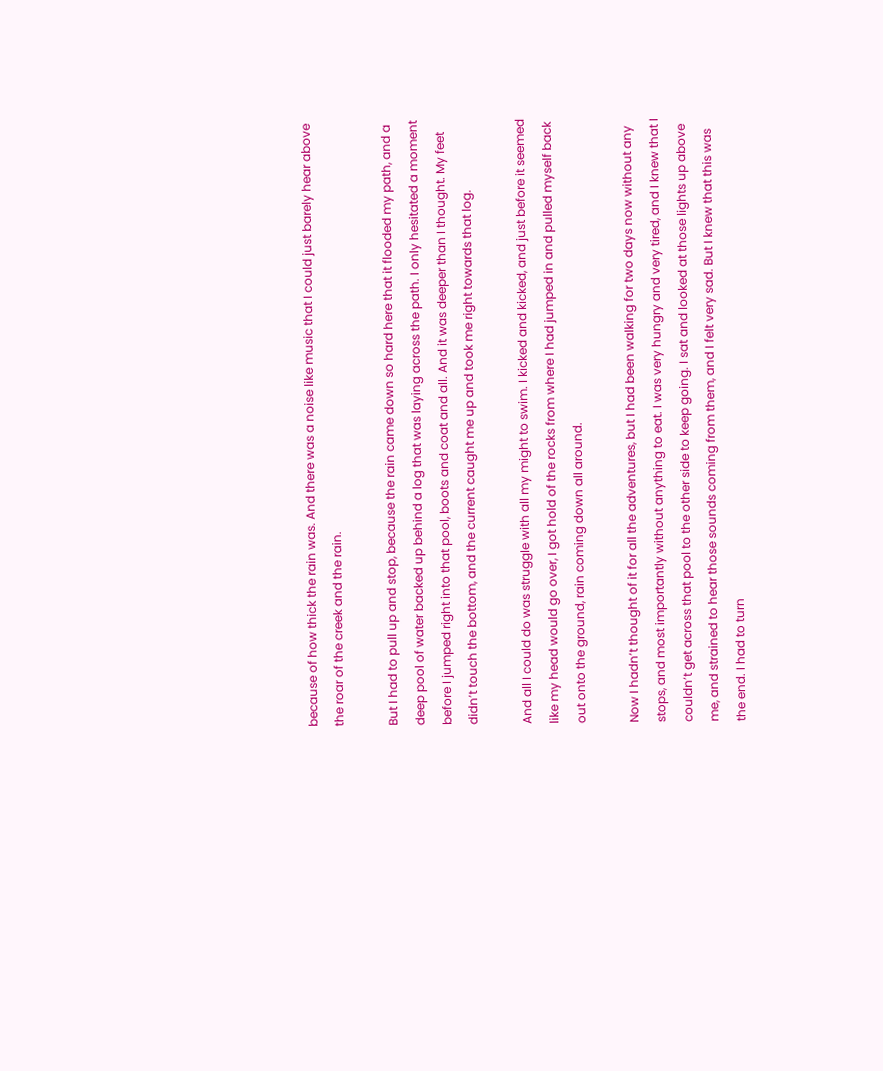because of how thick the rain was. And there was a noise like music that I could just barely hear above the roar of the creek and the rain.

But I had to pull up and stop, because the rain came down so hard here that it flooded my path, and a deep pool of water backed up behind a log that was laying across the path. I only hesitated a moment before I jumped right into that pool, boots and coat and all. And it was deeper than I thought. My feet didn’t touch the bottom, and the current caught me up and took me right towards that log.

And all I could do was struggle with all my might to swim. I kicked and kicked, and just before it seemed like my head would go over, I got hold of the rocks from where I had jumped in and pulled myself back out onto the ground, rain coming down all around.

Now I hadn’t thought of it for all the adventures, but I had been walking for two days now without any stops, and most importantly without anything to eat. I was very hungry and very tired, and I knew that I couldn’t get across that pool to the other side to keep going. I sat and looked at those lights up above me, and strained to hear those sounds coming from them, and I felt very sad. But I knew that this was the end. I had to turn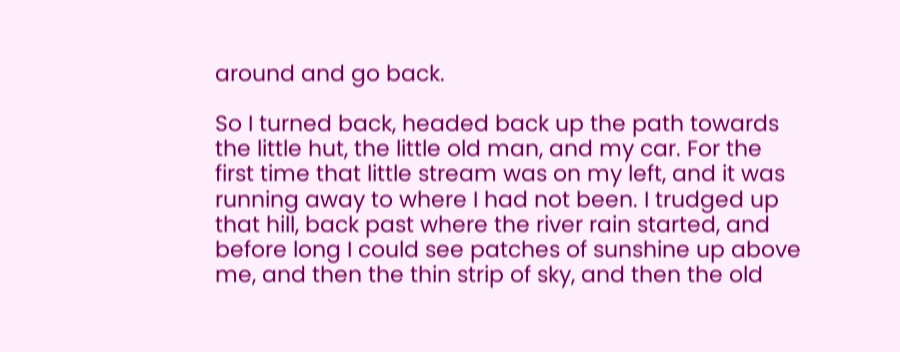around and go back.

So I turned back, headed back up the path towards the little hut, the little old man, and my car. For the first time that little stream was on my left, and it was running away to where I had not been. I trudged up that hill, back past where the river rain started, and before long I could see patches of sunshine up above me, and then the thin strip of sky, and then the old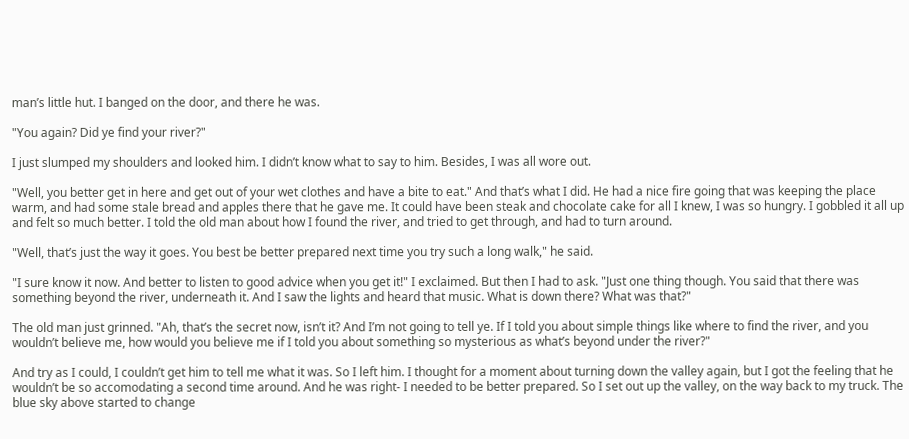man’s little hut. I banged on the door, and there he was.

"You again? Did ye find your river?"

I just slumped my shoulders and looked him. I didn’t know what to say to him. Besides, I was all wore out.

"Well, you better get in here and get out of your wet clothes and have a bite to eat." And that’s what I did. He had a nice fire going that was keeping the place warm, and had some stale bread and apples there that he gave me. It could have been steak and chocolate cake for all I knew, I was so hungry. I gobbled it all up and felt so much better. I told the old man about how I found the river, and tried to get through, and had to turn around.

"Well, that’s just the way it goes. You best be better prepared next time you try such a long walk," he said.

"I sure know it now. And better to listen to good advice when you get it!" I exclaimed. But then I had to ask. "Just one thing though. You said that there was something beyond the river, underneath it. And I saw the lights and heard that music. What is down there? What was that?"

The old man just grinned. "Ah, that’s the secret now, isn’t it? And I’m not going to tell ye. If I told you about simple things like where to find the river, and you wouldn’t believe me, how would you believe me if I told you about something so mysterious as what’s beyond under the river?"

And try as I could, I couldn’t get him to tell me what it was. So I left him. I thought for a moment about turning down the valley again, but I got the feeling that he wouldn’t be so accomodating a second time around. And he was right- I needed to be better prepared. So I set out up the valley, on the way back to my truck. The blue sky above started to change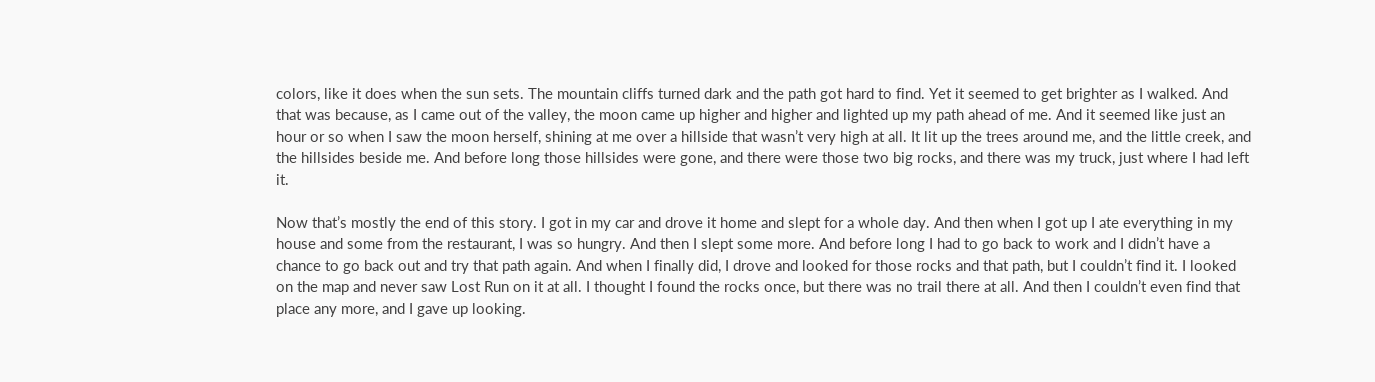colors, like it does when the sun sets. The mountain cliffs turned dark and the path got hard to find. Yet it seemed to get brighter as I walked. And that was because, as I came out of the valley, the moon came up higher and higher and lighted up my path ahead of me. And it seemed like just an hour or so when I saw the moon herself, shining at me over a hillside that wasn’t very high at all. It lit up the trees around me, and the little creek, and the hillsides beside me. And before long those hillsides were gone, and there were those two big rocks, and there was my truck, just where I had left it.

Now that’s mostly the end of this story. I got in my car and drove it home and slept for a whole day. And then when I got up I ate everything in my house and some from the restaurant, I was so hungry. And then I slept some more. And before long I had to go back to work and I didn’t have a chance to go back out and try that path again. And when I finally did, I drove and looked for those rocks and that path, but I couldn’t find it. I looked on the map and never saw Lost Run on it at all. I thought I found the rocks once, but there was no trail there at all. And then I couldn’t even find that place any more, and I gave up looking.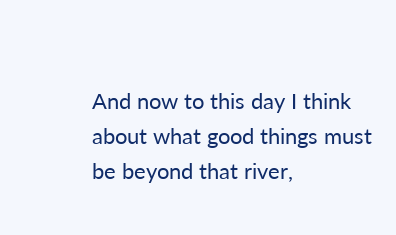And now to this day I think about what good things must be beyond that river,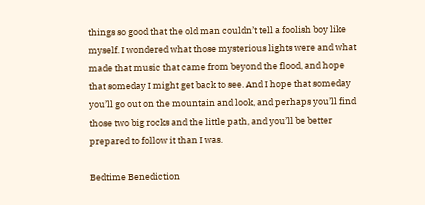things so good that the old man couldn’t tell a foolish boy like myself. I wondered what those mysterious lights were and what made that music that came from beyond the flood, and hope that someday I might get back to see. And I hope that someday you’ll go out on the mountain and look, and perhaps you’ll find those two big rocks and the little path, and you’ll be better prepared to follow it than I was.

Bedtime Benediction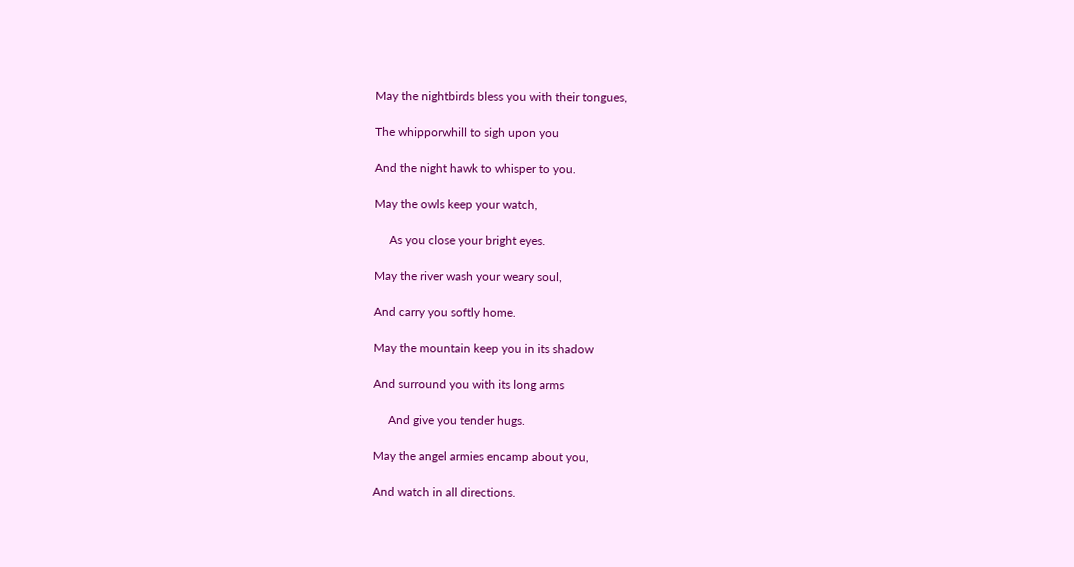May the nightbirds bless you with their tongues,

The whipporwhill to sigh upon you

And the night hawk to whisper to you.

May the owls keep your watch,

     As you close your bright eyes.

May the river wash your weary soul,

And carry you softly home.

May the mountain keep you in its shadow

And surround you with its long arms

     And give you tender hugs.

May the angel armies encamp about you,

And watch in all directions.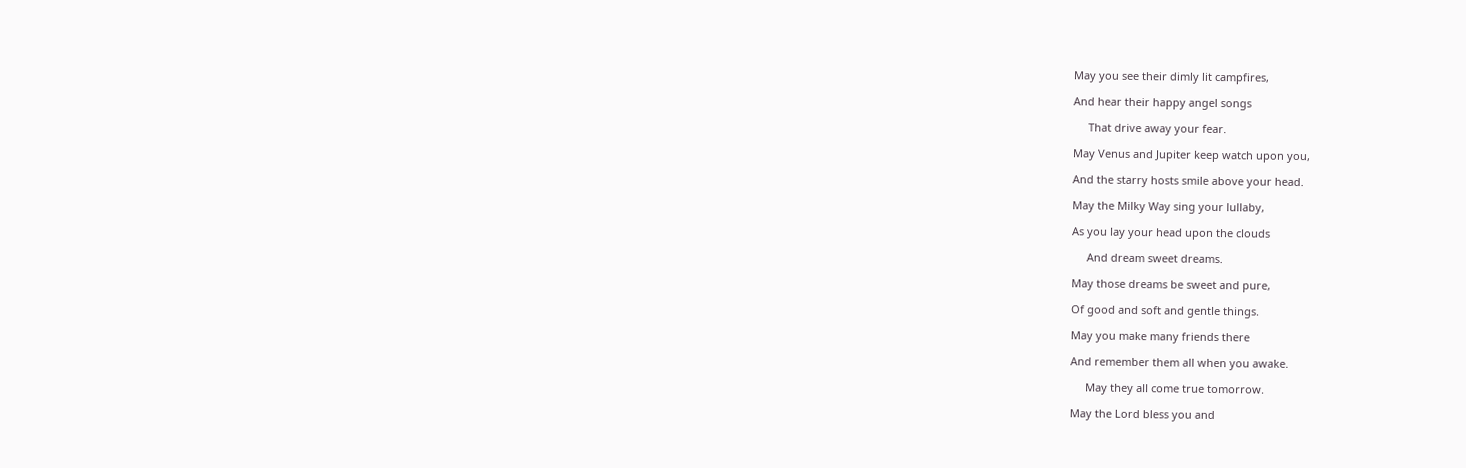May you see their dimly lit campfires,

And hear their happy angel songs

     That drive away your fear.

May Venus and Jupiter keep watch upon you,

And the starry hosts smile above your head.

May the Milky Way sing your lullaby,

As you lay your head upon the clouds

     And dream sweet dreams.

May those dreams be sweet and pure,

Of good and soft and gentle things.

May you make many friends there

And remember them all when you awake.

     May they all come true tomorrow.

May the Lord bless you and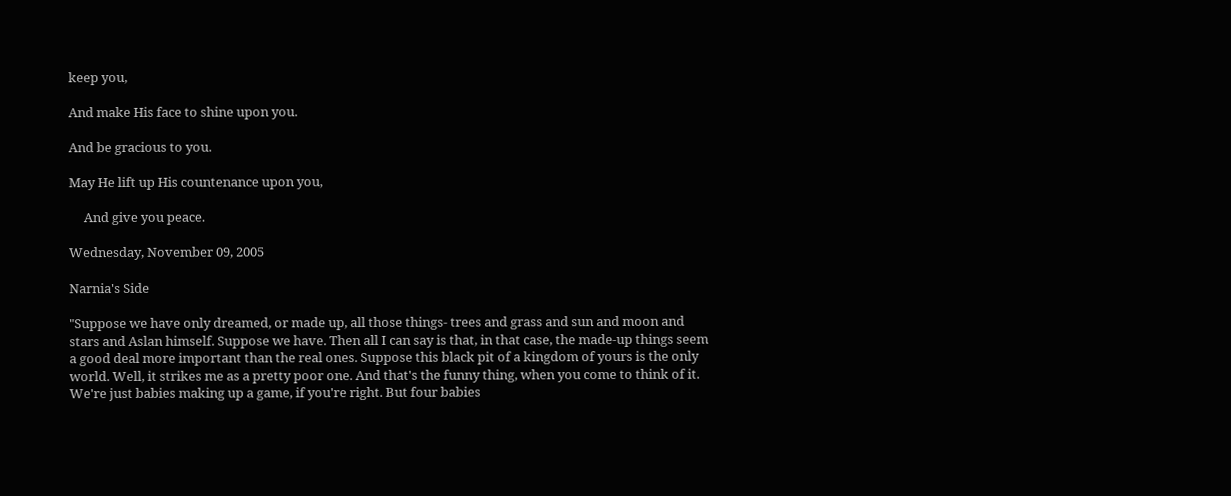keep you,

And make His face to shine upon you.

And be gracious to you.

May He lift up His countenance upon you,

     And give you peace.

Wednesday, November 09, 2005

Narnia's Side

"Suppose we have only dreamed, or made up, all those things- trees and grass and sun and moon and stars and Aslan himself. Suppose we have. Then all I can say is that, in that case, the made-up things seem a good deal more important than the real ones. Suppose this black pit of a kingdom of yours is the only world. Well, it strikes me as a pretty poor one. And that's the funny thing, when you come to think of it. We're just babies making up a game, if you're right. But four babies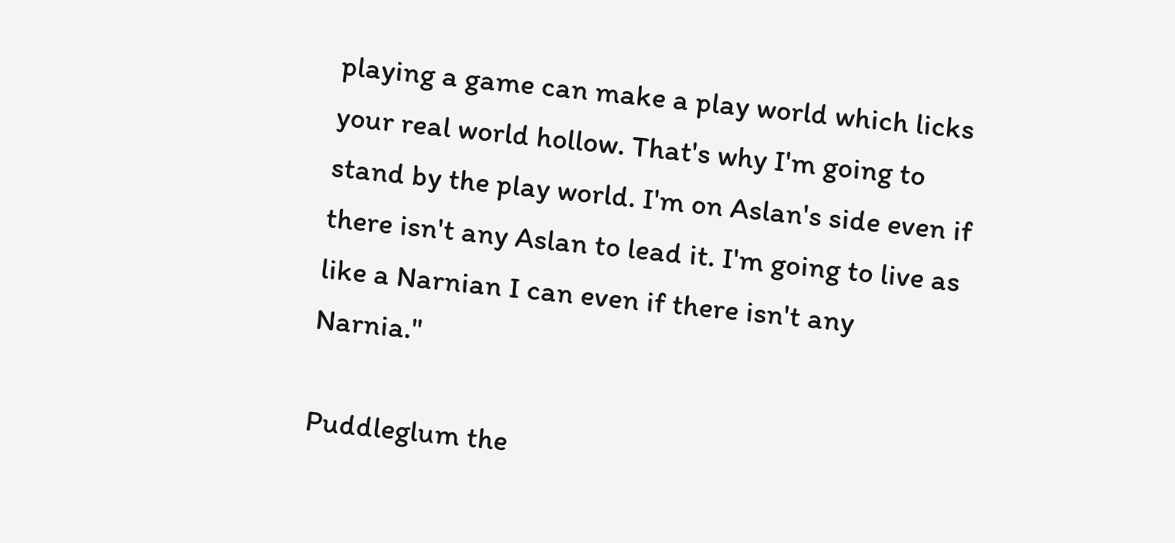playing a game can make a play world which licks your real world hollow. That's why I'm going to stand by the play world. I'm on Aslan's side even if there isn't any Aslan to lead it. I'm going to live as like a Narnian I can even if there isn't any Narnia."

Puddleglum the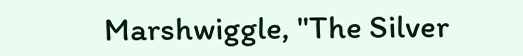Marshwiggle, "The Silver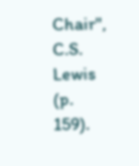Chair", C.S. Lewis (p. 159).